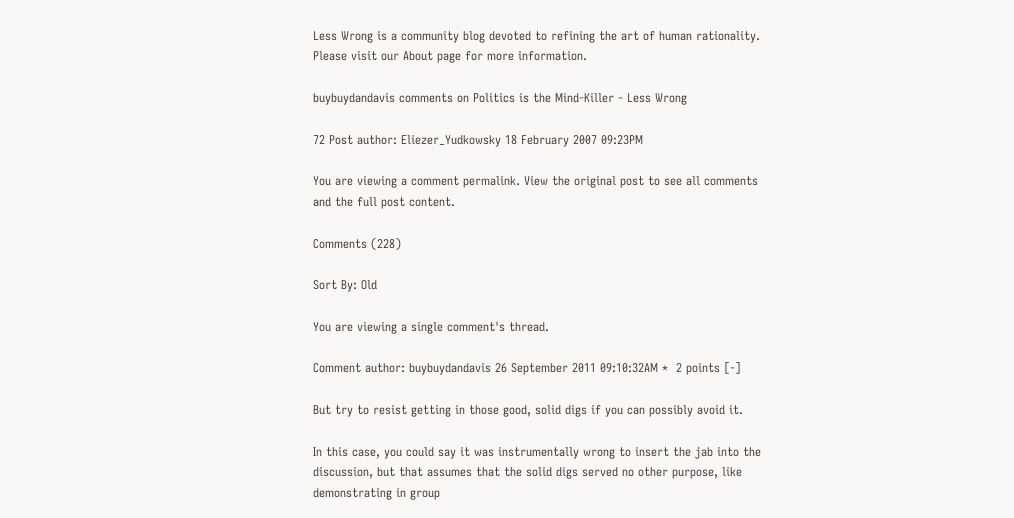Less Wrong is a community blog devoted to refining the art of human rationality. Please visit our About page for more information.

buybuydandavis comments on Politics is the Mind-Killer - Less Wrong

72 Post author: Eliezer_Yudkowsky 18 February 2007 09:23PM

You are viewing a comment permalink. View the original post to see all comments and the full post content.

Comments (228)

Sort By: Old

You are viewing a single comment's thread.

Comment author: buybuydandavis 26 September 2011 09:10:32AM *  2 points [-]

But try to resist getting in those good, solid digs if you can possibly avoid it.

In this case, you could say it was instrumentally wrong to insert the jab into the discussion, but that assumes that the solid digs served no other purpose, like demonstrating in group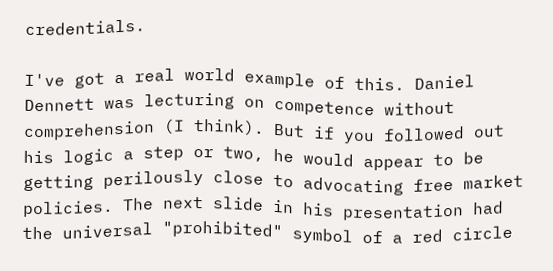credentials.

I've got a real world example of this. Daniel Dennett was lecturing on competence without comprehension (I think). But if you followed out his logic a step or two, he would appear to be getting perilously close to advocating free market policies. The next slide in his presentation had the universal "prohibited" symbol of a red circle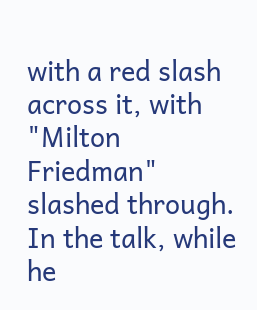with a red slash across it, with "Milton Friedman" slashed through. In the talk, while he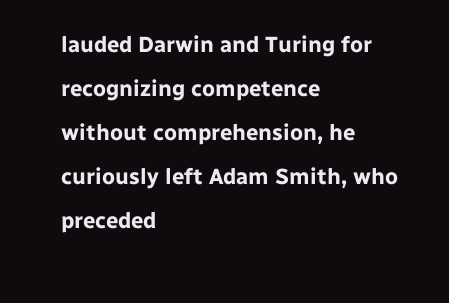lauded Darwin and Turing for recognizing competence without comprehension, he curiously left Adam Smith, who preceded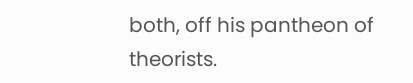both, off his pantheon of theorists.